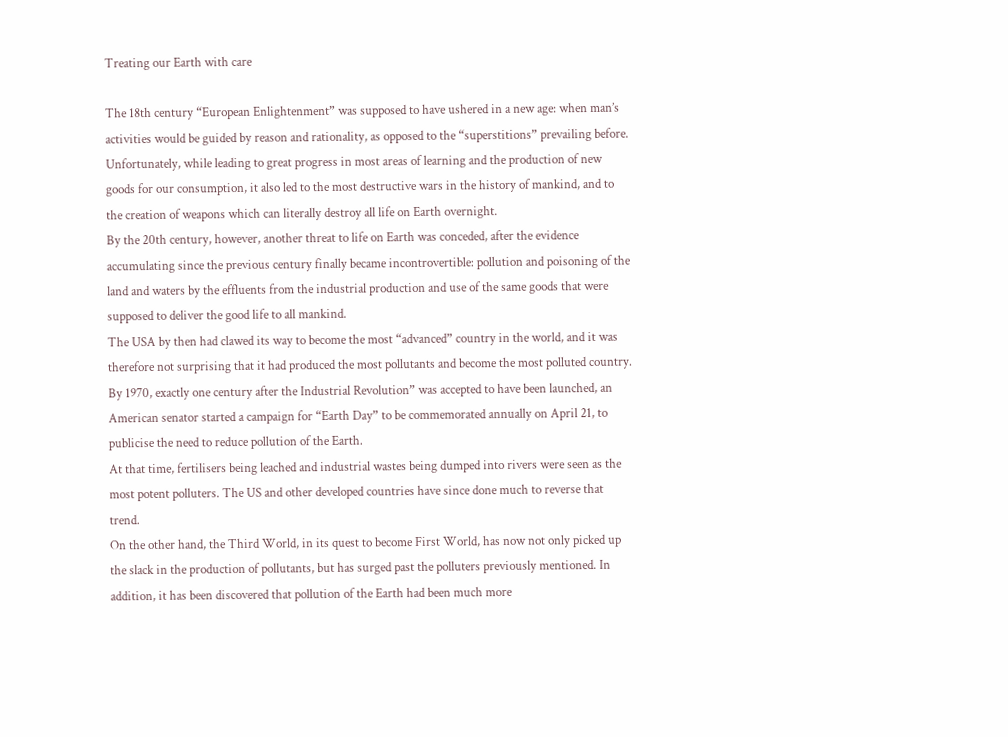Treating our Earth with care

The 18th century “European Enlightenment” was supposed to have ushered in a new age: when man’s activities would be guided by reason and rationality, as opposed to the “superstitions” prevailing before.
Unfortunately, while leading to great progress in most areas of learning and the production of new goods for our consumption, it also led to the most destructive wars in the history of mankind, and to the creation of weapons which can literally destroy all life on Earth overnight.
By the 20th century, however, another threat to life on Earth was conceded, after the evidence accumulating since the previous century finally became incontrovertible: pollution and poisoning of the land and waters by the effluents from the industrial production and use of the same goods that were supposed to deliver the good life to all mankind.
The USA by then had clawed its way to become the most “advanced” country in the world, and it was therefore not surprising that it had produced the most pollutants and become the most polluted country. By 1970, exactly one century after the Industrial Revolution” was accepted to have been launched, an American senator started a campaign for “Earth Day” to be commemorated annually on April 21, to publicise the need to reduce pollution of the Earth.
At that time, fertilisers being leached and industrial wastes being dumped into rivers were seen as the most potent polluters. The US and other developed countries have since done much to reverse that trend.
On the other hand, the Third World, in its quest to become First World, has now not only picked up the slack in the production of pollutants, but has surged past the polluters previously mentioned. In addition, it has been discovered that pollution of the Earth had been much more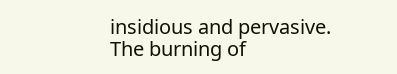insidious and pervasive.
The burning of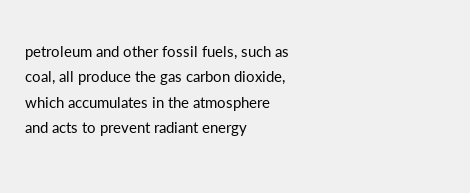petroleum and other fossil fuels, such as coal, all produce the gas carbon dioxide, which accumulates in the atmosphere and acts to prevent radiant energy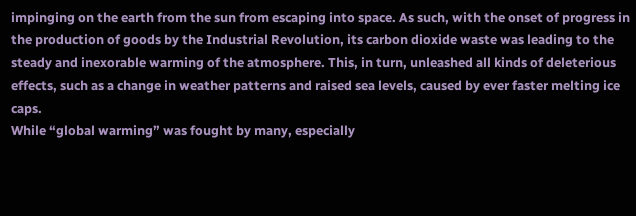impinging on the earth from the sun from escaping into space. As such, with the onset of progress in the production of goods by the Industrial Revolution, its carbon dioxide waste was leading to the steady and inexorable warming of the atmosphere. This, in turn, unleashed all kinds of deleterious effects, such as a change in weather patterns and raised sea levels, caused by ever faster melting ice caps.
While “global warming” was fought by many, especially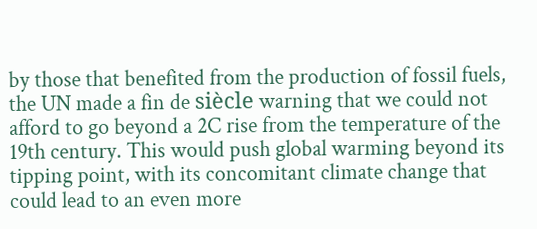by those that benefited from the production of fossil fuels, the UN made a fin de siècle warning that we could not afford to go beyond a 2C rise from the temperature of the 19th century. This would push global warming beyond its tipping point, with its concomitant climate change that could lead to an even more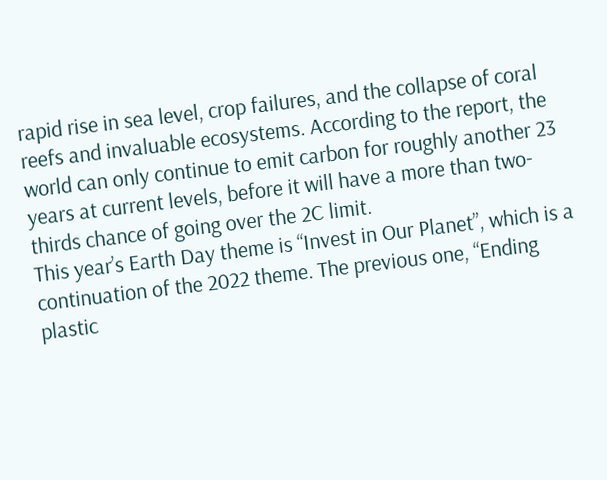rapid rise in sea level, crop failures, and the collapse of coral reefs and invaluable ecosystems. According to the report, the world can only continue to emit carbon for roughly another 23 years at current levels, before it will have a more than two-thirds chance of going over the 2C limit.
This year’s Earth Day theme is “Invest in Our Planet”, which is a continuation of the 2022 theme. The previous one, “Ending plastic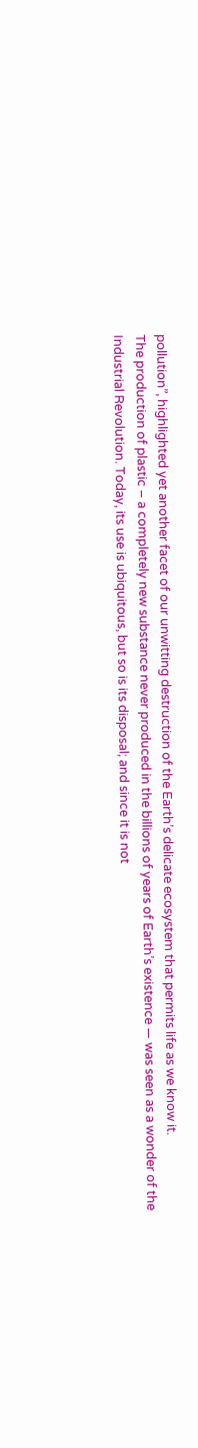pollution”, highlighted yet another facet of our unwitting destruction of the Earth’s delicate ecosystem that permits life as we know it.
The production of plastic – a completely new substance never produced in the billions of years of Earth’s existence — was seen as a wonder of the Industrial Revolution. Today, its use is ubiquitous, but so is its disposal; and since it is not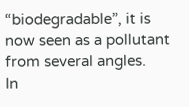“biodegradable”, it is now seen as a pollutant from several angles.
In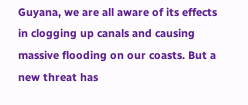Guyana, we are all aware of its effects in clogging up canals and causing massive flooding on our coasts. But a new threat has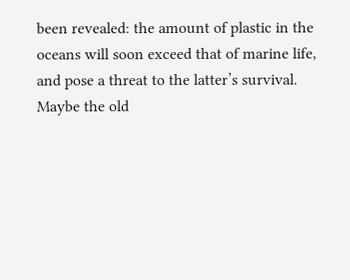been revealed: the amount of plastic in the oceans will soon exceed that of marine life, and pose a threat to the latter’s survival.
Maybe the old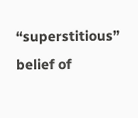“superstitious” belief of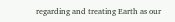regarding and treating Earth as our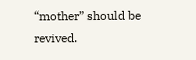“mother” should be revived.